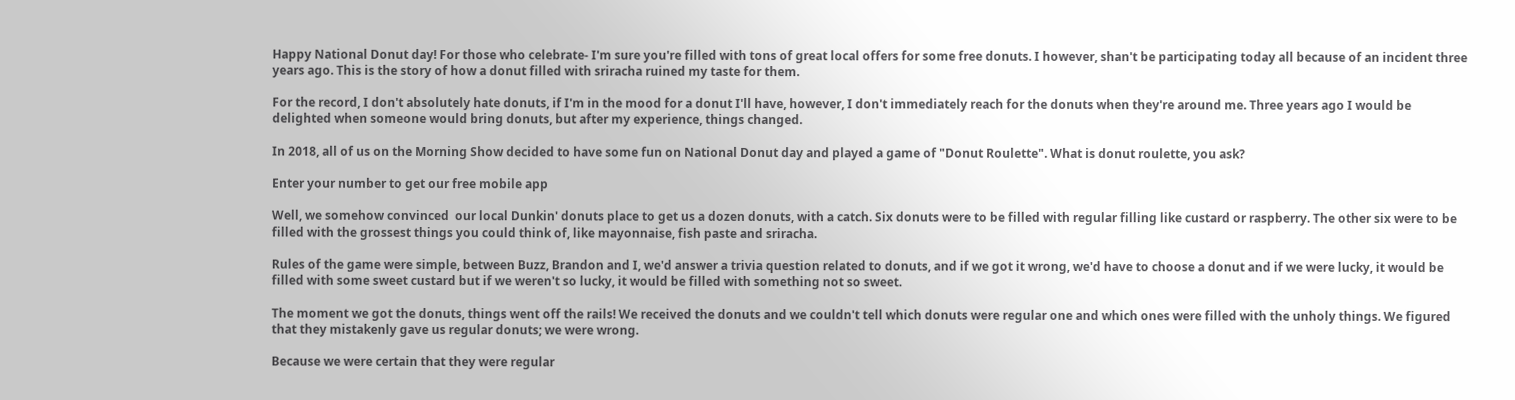Happy National Donut day! For those who celebrate- I'm sure you're filled with tons of great local offers for some free donuts. I however, shan't be participating today all because of an incident three years ago. This is the story of how a donut filled with sriracha ruined my taste for them.

For the record, I don't absolutely hate donuts, if I'm in the mood for a donut I'll have, however, I don't immediately reach for the donuts when they're around me. Three years ago I would be delighted when someone would bring donuts, but after my experience, things changed.

In 2018, all of us on the Morning Show decided to have some fun on National Donut day and played a game of "Donut Roulette". What is donut roulette, you ask?

Enter your number to get our free mobile app

Well, we somehow convinced  our local Dunkin' donuts place to get us a dozen donuts, with a catch. Six donuts were to be filled with regular filling like custard or raspberry. The other six were to be filled with the grossest things you could think of, like mayonnaise, fish paste and sriracha.

Rules of the game were simple, between Buzz, Brandon and I, we'd answer a trivia question related to donuts, and if we got it wrong, we'd have to choose a donut and if we were lucky, it would be filled with some sweet custard but if we weren't so lucky, it would be filled with something not so sweet.

The moment we got the donuts, things went off the rails! We received the donuts and we couldn't tell which donuts were regular one and which ones were filled with the unholy things. We figured that they mistakenly gave us regular donuts; we were wrong.

Because we were certain that they were regular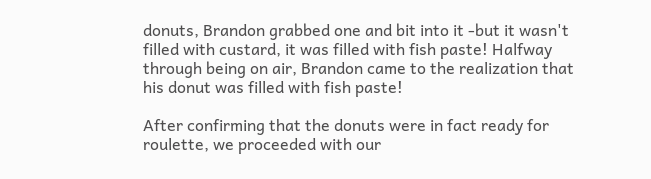donuts, Brandon grabbed one and bit into it -but it wasn't filled with custard, it was filled with fish paste! Halfway through being on air, Brandon came to the realization that his donut was filled with fish paste!

After confirming that the donuts were in fact ready for roulette, we proceeded with our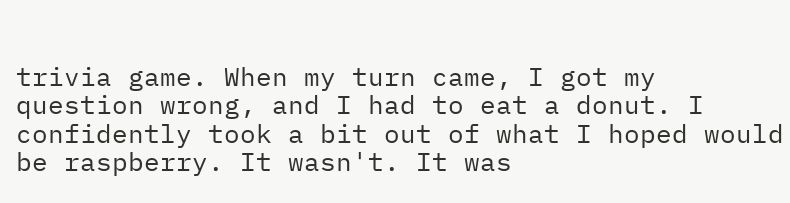trivia game. When my turn came, I got my question wrong, and I had to eat a donut. I confidently took a bit out of what I hoped would be raspberry. It wasn't. It was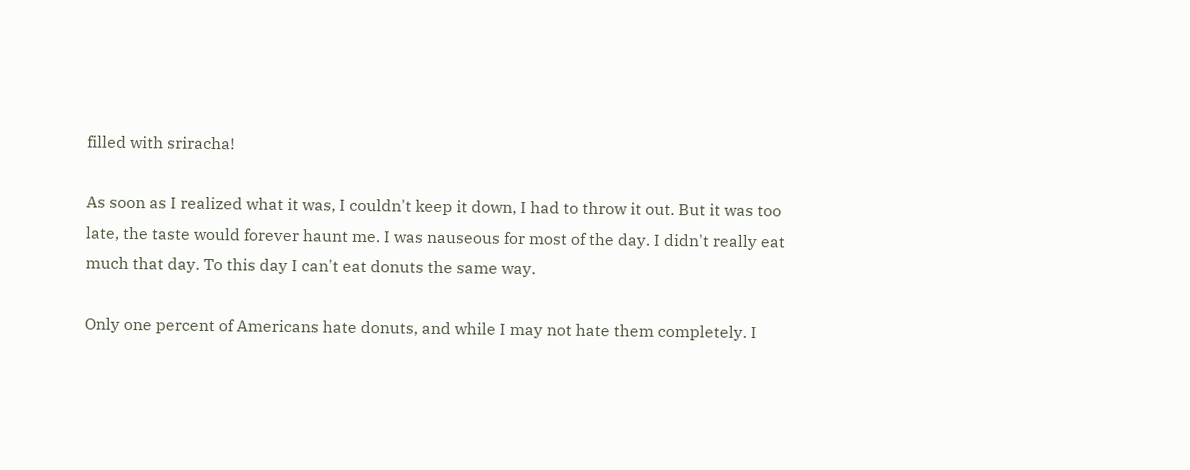filled with sriracha!

As soon as I realized what it was, I couldn't keep it down, I had to throw it out. But it was too late, the taste would forever haunt me. I was nauseous for most of the day. I didn't really eat much that day. To this day I can't eat donuts the same way.

Only one percent of Americans hate donuts, and while I may not hate them completely. I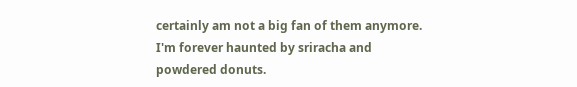certainly am not a big fan of them anymore. I'm forever haunted by sriracha and powdered donuts.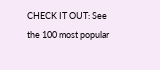CHECK IT OUT: See the 100 most popular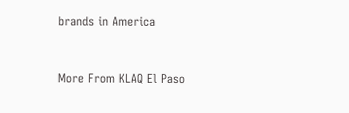brands in America


More From KLAQ El Paso